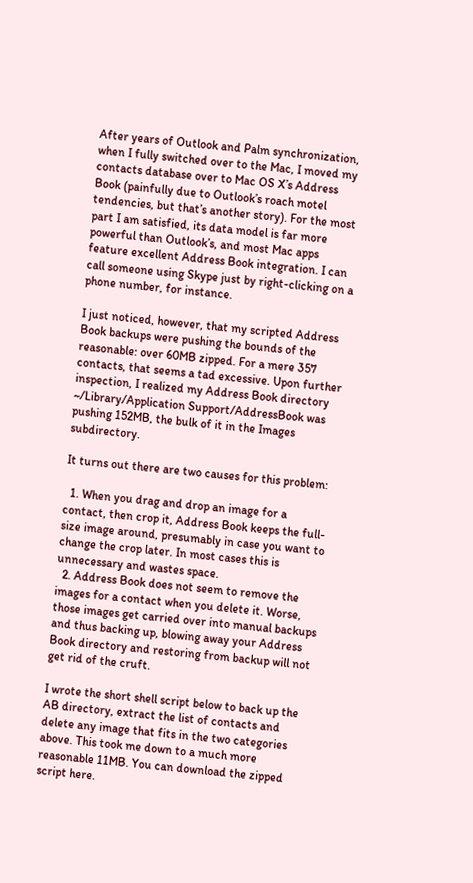After years of Outlook and Palm synchronization, when I fully switched over to the Mac, I moved my contacts database over to Mac OS X’s Address Book (painfully due to Outlook’s roach motel tendencies, but that’s another story). For the most part I am satisfied, its data model is far more powerful than Outlook’s, and most Mac apps feature excellent Address Book integration. I can call someone using Skype just by right-clicking on a phone number, for instance.

I just noticed, however, that my scripted Address Book backups were pushing the bounds of the reasonable: over 60MB zipped. For a mere 357 contacts, that seems a tad excessive. Upon further inspection, I realized my Address Book directory ~/Library/Application Support/AddressBook was pushing 152MB, the bulk of it in the Images subdirectory.

It turns out there are two causes for this problem:

  1. When you drag and drop an image for a contact, then crop it, Address Book keeps the full-size image around, presumably in case you want to change the crop later. In most cases this is unnecessary and wastes space.
  2. Address Book does not seem to remove the images for a contact when you delete it. Worse, those images get carried over into manual backups and thus backing up, blowing away your Address Book directory and restoring from backup will not get rid of the cruft.

I wrote the short shell script below to back up the AB directory, extract the list of contacts and delete any image that fits in the two categories above. This took me down to a much more reasonable 11MB. You can download the zipped script here.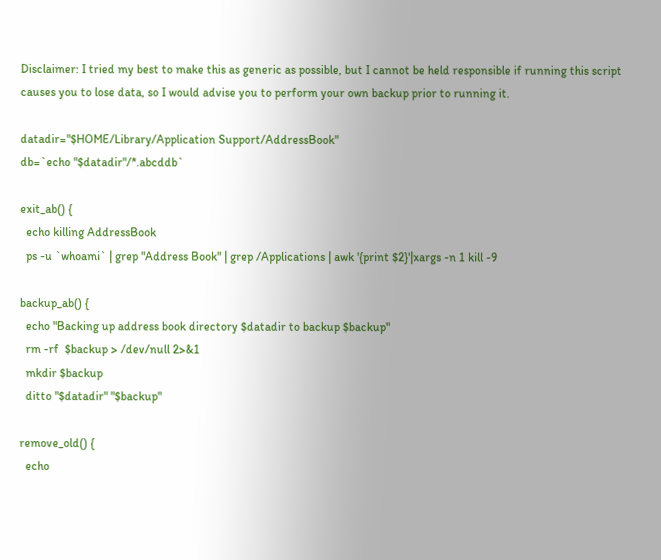Disclaimer: I tried my best to make this as generic as possible, but I cannot be held responsible if running this script causes you to lose data, so I would advise you to perform your own backup prior to running it.

datadir="$HOME/Library/Application Support/AddressBook"
db=`echo "$datadir"/*.abcddb`

exit_ab() {
  echo killing AddressBook
  ps -u `whoami` | grep "Address Book" | grep /Applications | awk '{print $2}'|xargs -n 1 kill -9

backup_ab() {
  echo "Backing up address book directory $datadir to backup $backup"
  rm -rf  $backup > /dev/null 2>&1
  mkdir $backup
  ditto "$datadir" "$backup"

remove_old() {
  echo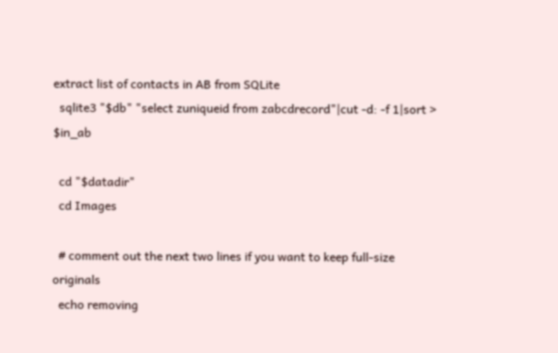extract list of contacts in AB from SQLite
  sqlite3 "$db" "select zuniqueid from zabcdrecord"|cut -d: -f 1|sort > $in_ab

  cd "$datadir"
  cd Images

  # comment out the next two lines if you want to keep full-size originals
  echo removing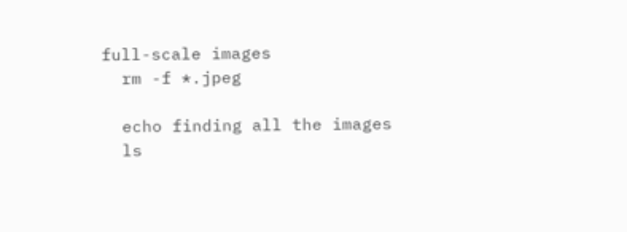full-scale images
  rm -f *.jpeg

  echo finding all the images
  ls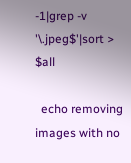-1|grep -v '\.jpeg$'|sort > $all

  echo removing images with no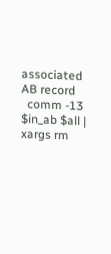associated AB record
  comm -13 $in_ab $all | xargs rm